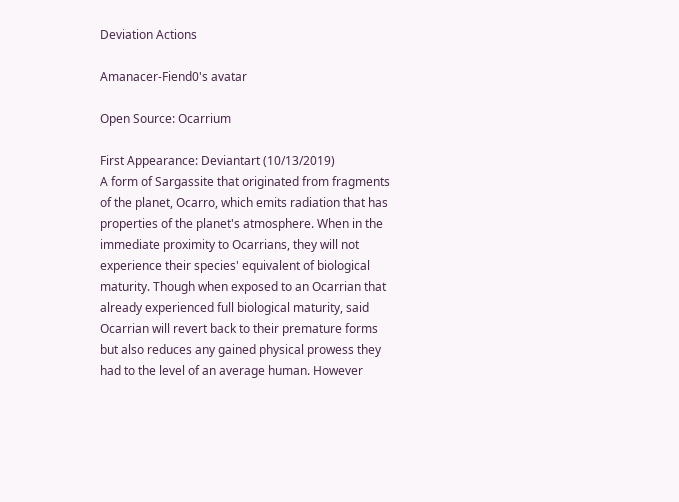Deviation Actions

Amanacer-Fiend0's avatar

Open Source: Ocarrium

First Appearance: Deviantart (10/13/2019)
A form of Sargassite that originated from fragments of the planet, Ocarro, which emits radiation that has properties of the planet's atmosphere. When in the immediate proximity to Ocarrians, they will not experience their species' equivalent of biological maturity. Though when exposed to an Ocarrian that already experienced full biological maturity, said Ocarrian will revert back to their premature forms but also reduces any gained physical prowess they had to the level of an average human. However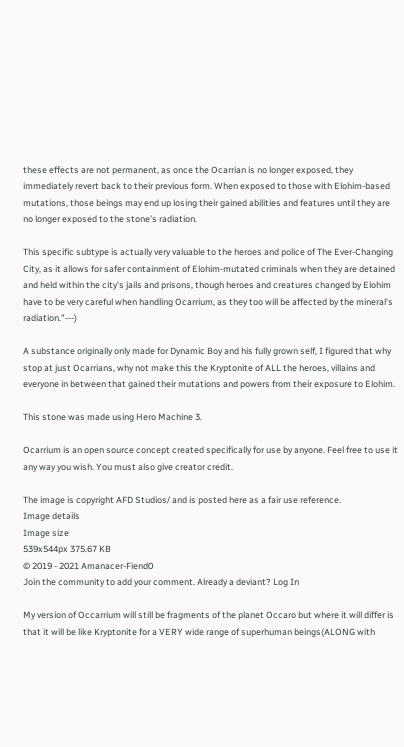these effects are not permanent, as once the Ocarrian is no longer exposed, they immediately revert back to their previous form. When exposed to those with Elohim-based mutations, those beings may end up losing their gained abilities and features until they are no longer exposed to the stone's radiation.

This specific subtype is actually very valuable to the heroes and police of The Ever-Changing City, as it allows for safer containment of Elohim-mutated criminals when they are detained and held within the city's jails and prisons, though heroes and creatures changed by Elohim have to be very careful when handling Ocarrium, as they too will be affected by the mineral's radiation."---)

A substance originally only made for Dynamic Boy and his fully grown self, I figured that why stop at just Ocarrians, why not make this the Kryptonite of ALL the heroes, villains and everyone in between that gained their mutations and powers from their exposure to Elohim.

This stone was made using Hero Machine 3.

Ocarrium is an open source concept created specifically for use by anyone. Feel free to use it any way you wish. You must also give creator credit.

The image is copyright AFD Studios/ and is posted here as a fair use reference.
Image details
Image size
539x544px 375.67 KB
© 2019 - 2021 Amanacer-Fiend0
Join the community to add your comment. Already a deviant? Log In

My version of Occarrium will still be fragments of the planet Occaro but where it will differ is that it will be like Kryptonite for a VERY wide range of superhuman beings(ALONG with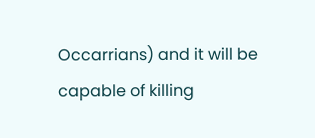Occarrians) and it will be capable of killing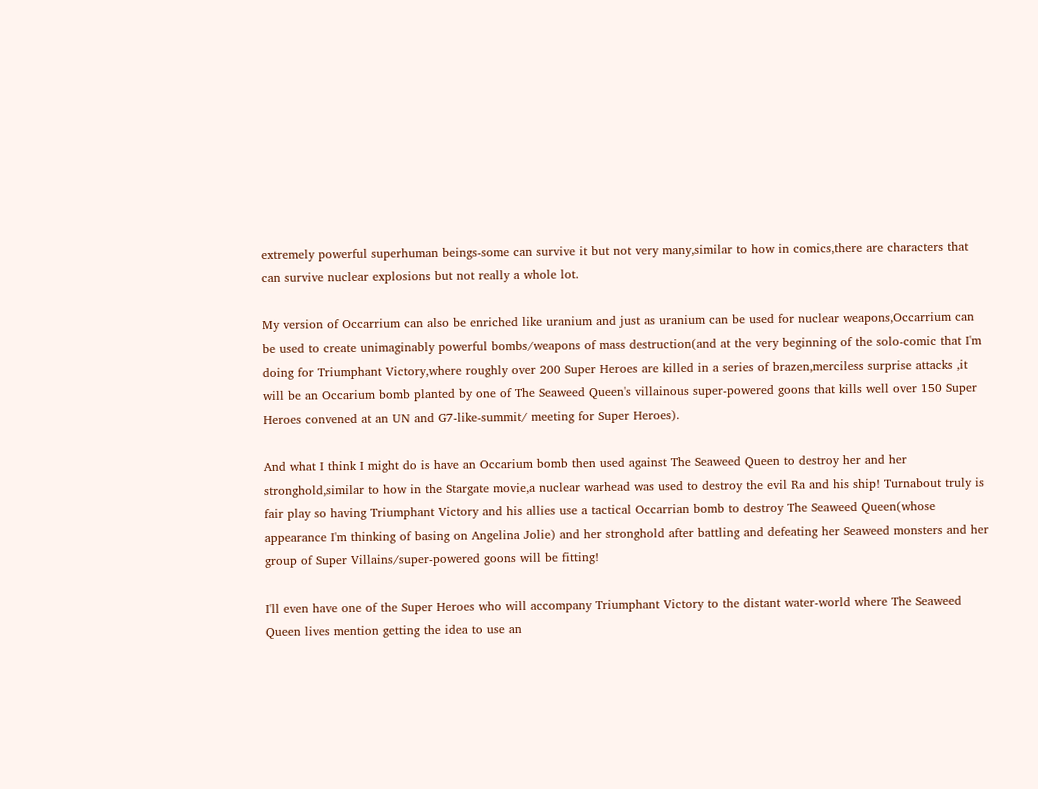extremely powerful superhuman beings-some can survive it but not very many,similar to how in comics,there are characters that can survive nuclear explosions but not really a whole lot.

My version of Occarrium can also be enriched like uranium and just as uranium can be used for nuclear weapons,Occarrium can be used to create unimaginably powerful bombs/weapons of mass destruction(and at the very beginning of the solo-comic that I'm doing for Triumphant Victory,where roughly over 200 Super Heroes are killed in a series of brazen,merciless surprise attacks ,it will be an Occarium bomb planted by one of The Seaweed Queen's villainous super-powered goons that kills well over 150 Super Heroes convened at an UN and G7-like-summit/ meeting for Super Heroes).

And what I think I might do is have an Occarium bomb then used against The Seaweed Queen to destroy her and her stronghold,similar to how in the Stargate movie,a nuclear warhead was used to destroy the evil Ra and his ship! Turnabout truly is fair play so having Triumphant Victory and his allies use a tactical Occarrian bomb to destroy The Seaweed Queen(whose appearance I'm thinking of basing on Angelina Jolie) and her stronghold after battling and defeating her Seaweed monsters and her group of Super Villains/super-powered goons will be fitting!

I'll even have one of the Super Heroes who will accompany Triumphant Victory to the distant water-world where The Seaweed Queen lives mention getting the idea to use an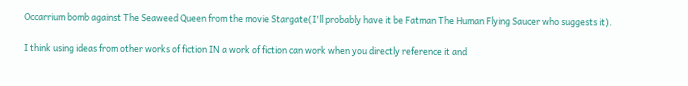Occarrium bomb against The Seaweed Queen from the movie Stargate(I'll probably have it be Fatman The Human Flying Saucer who suggests it).

I think using ideas from other works of fiction IN a work of fiction can work when you directly reference it and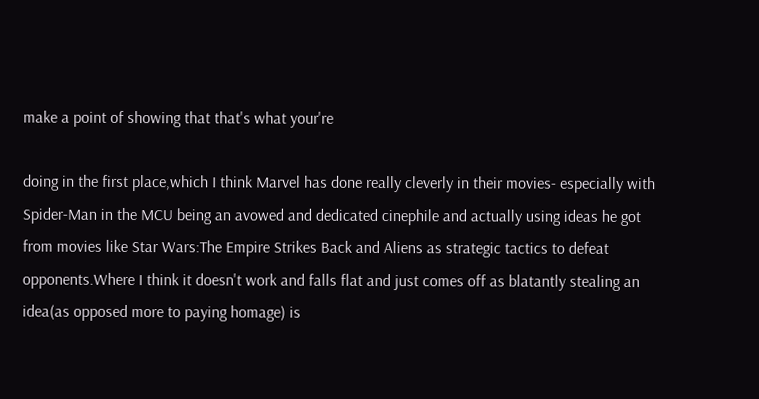make a point of showing that that's what your're

doing in the first place,which I think Marvel has done really cleverly in their movies- especially with Spider-Man in the MCU being an avowed and dedicated cinephile and actually using ideas he got from movies like Star Wars:The Empire Strikes Back and Aliens as strategic tactics to defeat opponents.Where I think it doesn't work and falls flat and just comes off as blatantly stealing an idea(as opposed more to paying homage) is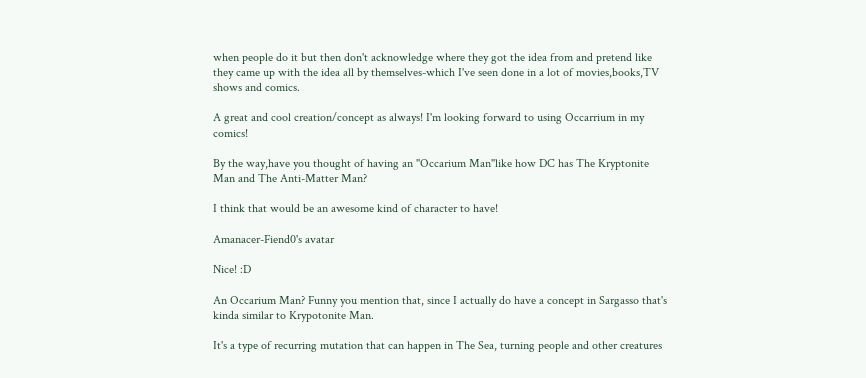when people do it but then don't acknowledge where they got the idea from and pretend like they came up with the idea all by themselves-which I've seen done in a lot of movies,books,TV shows and comics.

A great and cool creation/concept as always! I'm looking forward to using Occarrium in my comics!

By the way,have you thought of having an ''Occarium Man''like how DC has The Kryptonite Man and The Anti-Matter Man?

I think that would be an awesome kind of character to have!

Amanacer-Fiend0's avatar

Nice! :D

An Occarium Man? Funny you mention that, since I actually do have a concept in Sargasso that's kinda similar to Krypotonite Man.

It's a type of recurring mutation that can happen in The Sea, turning people and other creatures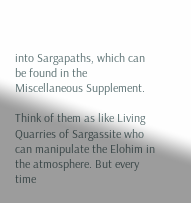into Sargapaths, which can be found in the Miscellaneous Supplement.

Think of them as like Living Quarries of Sargassite who can manipulate the Elohim in the atmosphere. But every time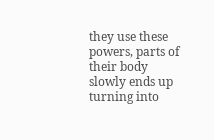they use these powers, parts of their body slowly ends up turning into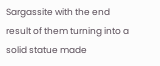Sargassite with the end result of them turning into a solid statue made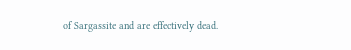of Sargassite and are effectively dead.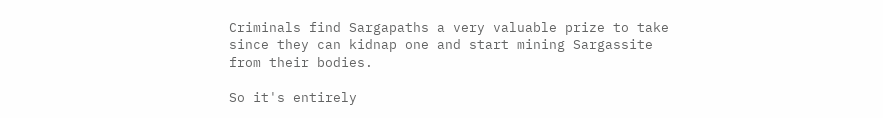Criminals find Sargapaths a very valuable prize to take since they can kidnap one and start mining Sargassite from their bodies.

So it's entirely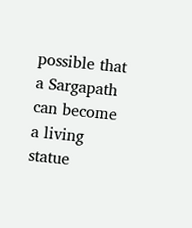possible that a Sargapath can become a living statue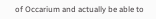of Occarium and actually be able to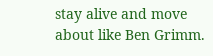stay alive and move about like Ben Grimm.